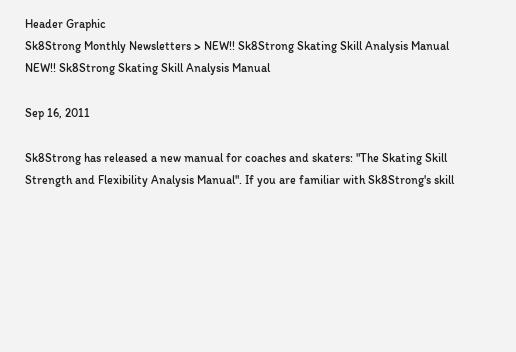Header Graphic
Sk8Strong Monthly Newsletters > NEW!! Sk8Strong Skating Skill Analysis Manual
NEW!! Sk8Strong Skating Skill Analysis Manual

Sep 16, 2011

Sk8Strong has released a new manual for coaches and skaters: "The Skating Skill Strength and Flexibility Analysis Manual". If you are familiar with Sk8Strong's skill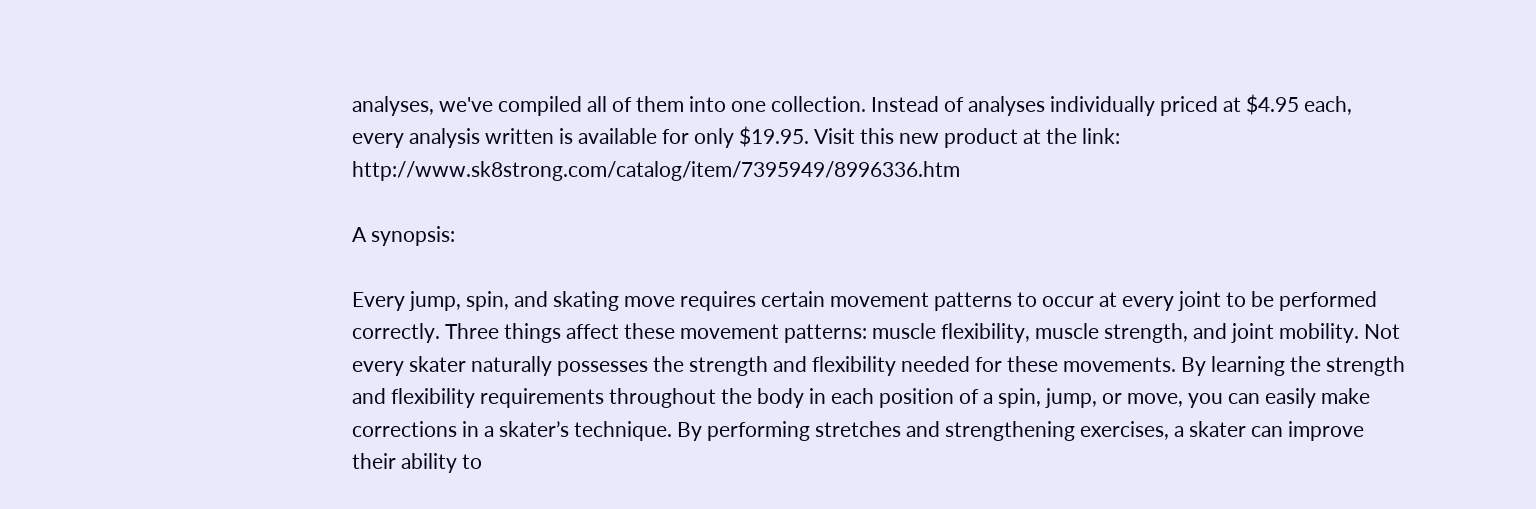analyses, we've compiled all of them into one collection. Instead of analyses individually priced at $4.95 each, every analysis written is available for only $19.95. Visit this new product at the link: http://www.sk8strong.com/catalog/item/7395949/8996336.htm

A synopsis:

Every jump, spin, and skating move requires certain movement patterns to occur at every joint to be performed correctly. Three things affect these movement patterns: muscle flexibility, muscle strength, and joint mobility. Not every skater naturally possesses the strength and flexibility needed for these movements. By learning the strength and flexibility requirements throughout the body in each position of a spin, jump, or move, you can easily make corrections in a skater’s technique. By performing stretches and strengthening exercises, a skater can improve their ability to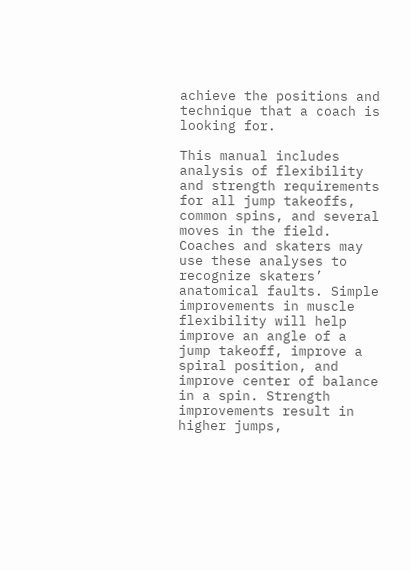achieve the positions and technique that a coach is looking for.

This manual includes analysis of flexibility and strength requirements for all jump takeoffs, common spins, and several moves in the field. Coaches and skaters may use these analyses to recognize skaters’ anatomical faults. Simple improvements in muscle flexibility will help improve an angle of a jump takeoff, improve a spiral position, and improve center of balance in a spin. Strength improvements result in higher jumps,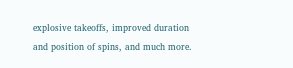explosive takeoffs, improved duration and position of spins, and much more.